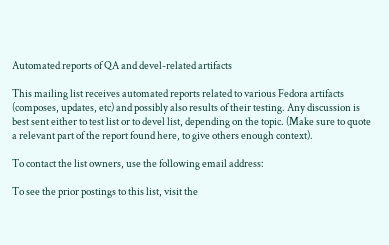Automated reports of QA and devel-related artifacts

This mailing list receives automated reports related to various Fedora artifacts (composes, updates, etc) and possibly also results of their testing. Any discussion is best sent either to test list or to devel list, depending on the topic. (Make sure to quote a relevant part of the report found here, to give others enough context).

To contact the list owners, use the following email address:

To see the prior postings to this list, visit the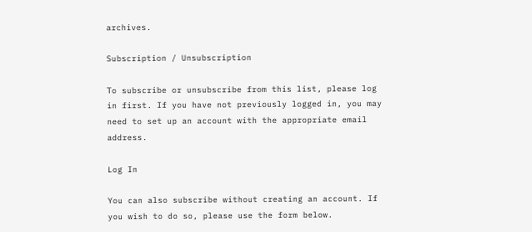archives.

Subscription / Unsubscription

To subscribe or unsubscribe from this list, please log in first. If you have not previously logged in, you may need to set up an account with the appropriate email address.

Log In

You can also subscribe without creating an account. If you wish to do so, please use the form below.